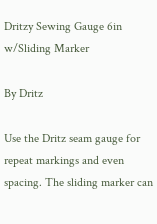Dritzy Sewing Gauge 6in w/Sliding Marker

By Dritz

Use the Dritz seam gauge for repeat markings and even spacing. The sliding marker can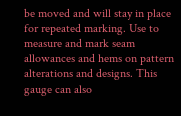be moved and will stay in place for repeated marking. Use to measure and mark seam allowances and hems on pattern alterations and designs. This gauge can also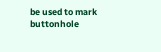be used to mark buttonhole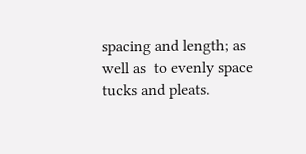spacing and length; as well as  to evenly space tucks and pleats.